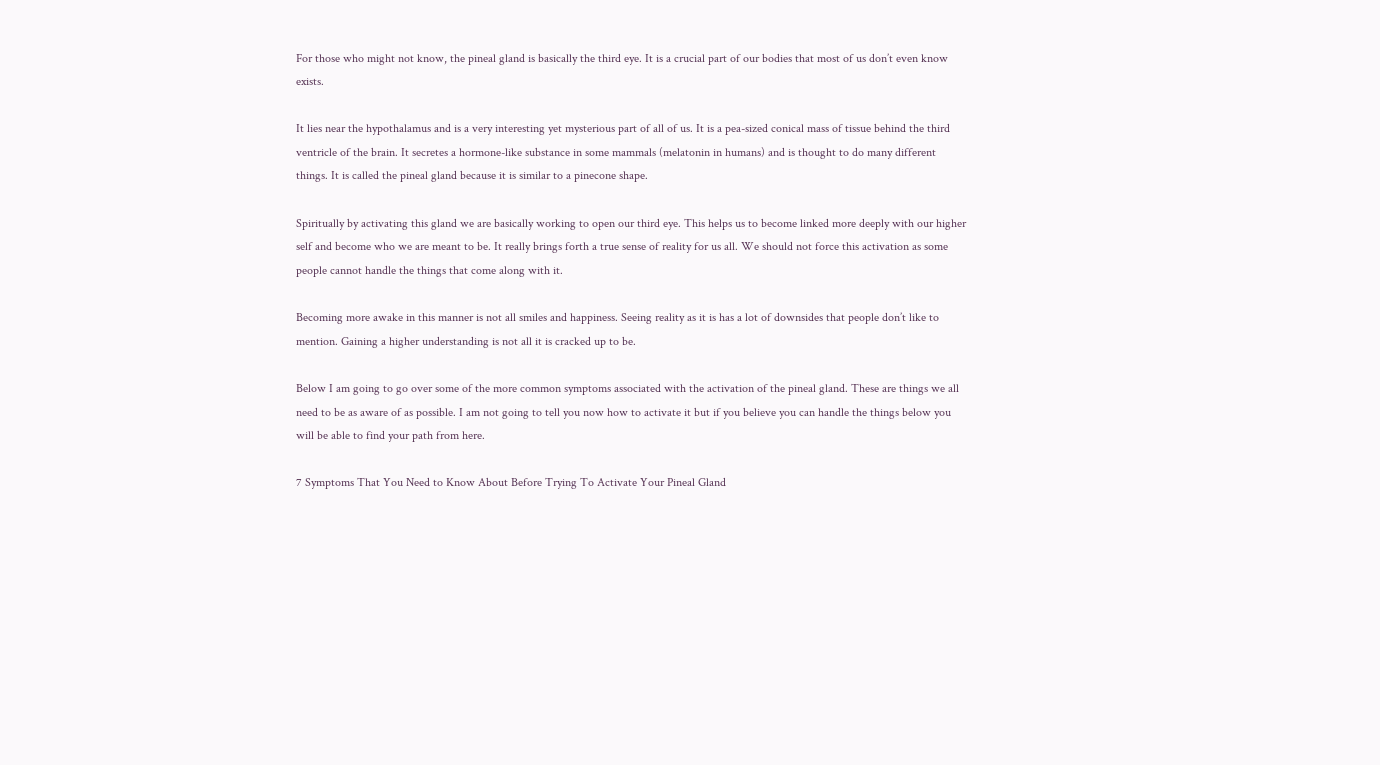For those who might not know, the pineal gland is basically the third eye. It is a crucial part of our bodies that most of us don’t even know exists.

It lies near the hypothalamus and is a very interesting yet mysterious part of all of us. It is a pea-sized conical mass of tissue behind the third ventricle of the brain. It secretes a hormone-like substance in some mammals (melatonin in humans) and is thought to do many different things. It is called the pineal gland because it is similar to a pinecone shape.

Spiritually by activating this gland we are basically working to open our third eye. This helps us to become linked more deeply with our higher self and become who we are meant to be. It really brings forth a true sense of reality for us all. We should not force this activation as some people cannot handle the things that come along with it.

Becoming more awake in this manner is not all smiles and happiness. Seeing reality as it is has a lot of downsides that people don’t like to mention. Gaining a higher understanding is not all it is cracked up to be.

Below I am going to go over some of the more common symptoms associated with the activation of the pineal gland. These are things we all need to be as aware of as possible. I am not going to tell you now how to activate it but if you believe you can handle the things below you will be able to find your path from here.

7 Symptoms That You Need to Know About Before Trying To Activate Your Pineal Gland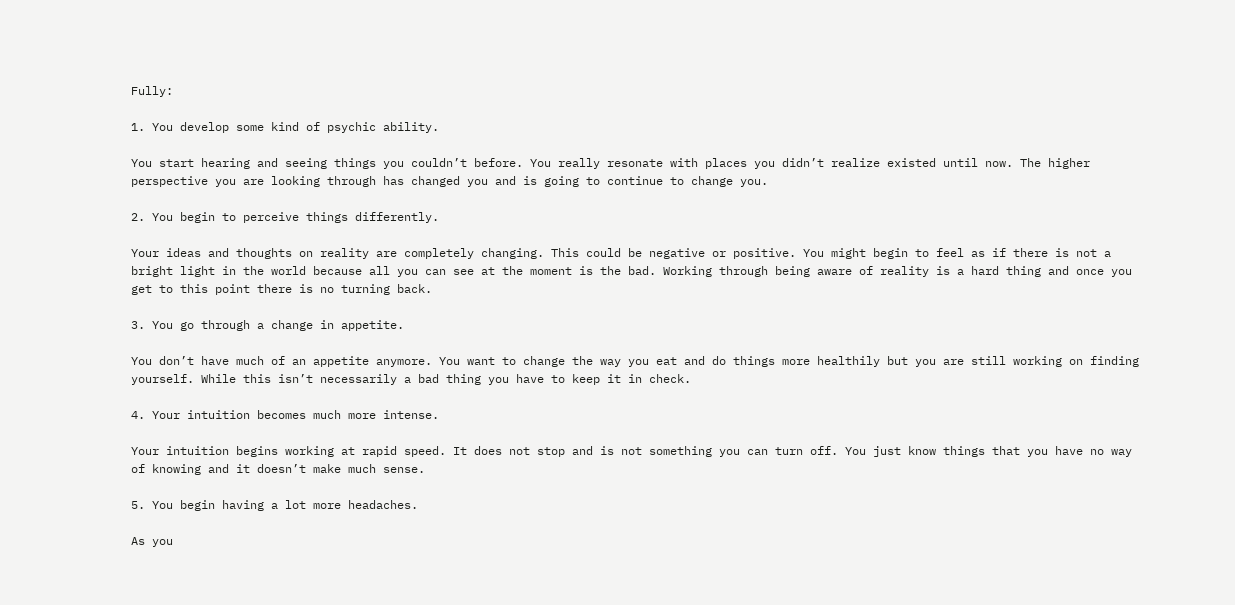Fully:

1. You develop some kind of psychic ability.

You start hearing and seeing things you couldn’t before. You really resonate with places you didn’t realize existed until now. The higher perspective you are looking through has changed you and is going to continue to change you.

2. You begin to perceive things differently.

Your ideas and thoughts on reality are completely changing. This could be negative or positive. You might begin to feel as if there is not a bright light in the world because all you can see at the moment is the bad. Working through being aware of reality is a hard thing and once you get to this point there is no turning back.

3. You go through a change in appetite.

You don’t have much of an appetite anymore. You want to change the way you eat and do things more healthily but you are still working on finding yourself. While this isn’t necessarily a bad thing you have to keep it in check.

4. Your intuition becomes much more intense.

Your intuition begins working at rapid speed. It does not stop and is not something you can turn off. You just know things that you have no way of knowing and it doesn’t make much sense.

5. You begin having a lot more headaches.

As you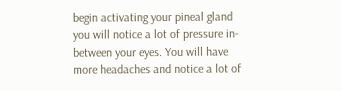begin activating your pineal gland you will notice a lot of pressure in-between your eyes. You will have more headaches and notice a lot of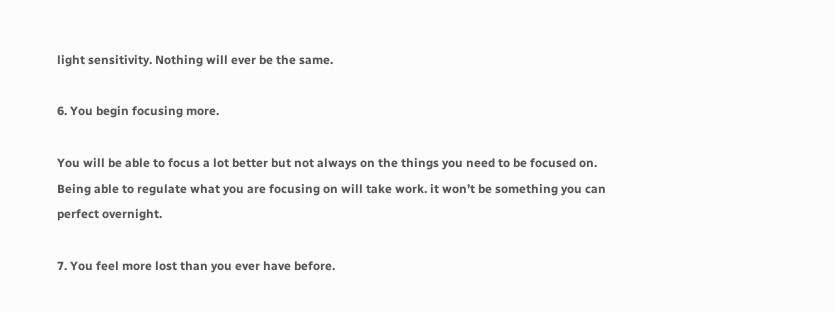light sensitivity. Nothing will ever be the same.

6. You begin focusing more.

You will be able to focus a lot better but not always on the things you need to be focused on. Being able to regulate what you are focusing on will take work. it won’t be something you can perfect overnight.

7. You feel more lost than you ever have before.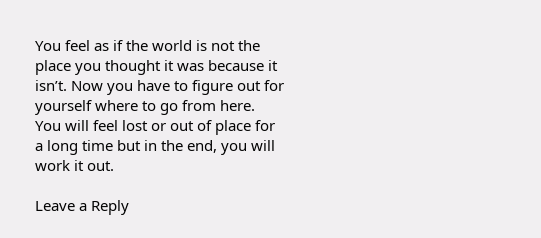You feel as if the world is not the place you thought it was because it isn’t. Now you have to figure out for yourself where to go from here. You will feel lost or out of place for a long time but in the end, you will work it out.

Leave a Reply